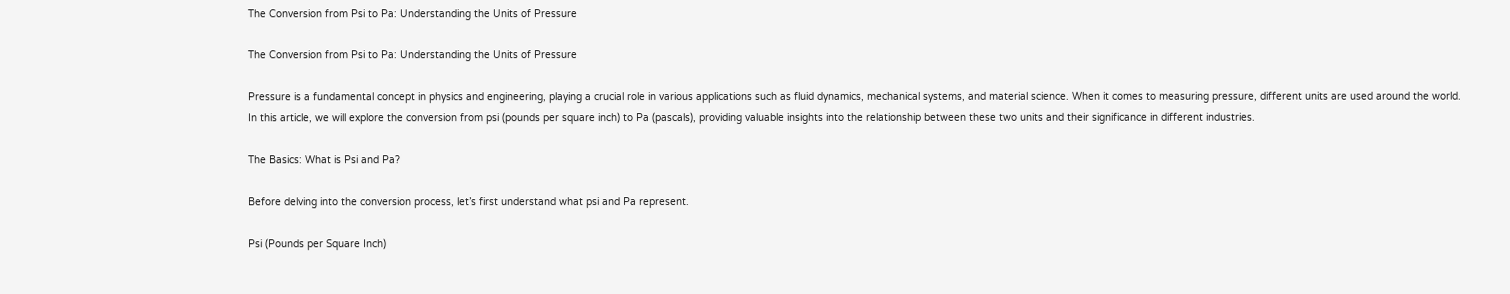The Conversion from Psi to Pa: Understanding the Units of Pressure

The Conversion from Psi to Pa: Understanding the Units of Pressure

Pressure is a fundamental concept in physics and engineering, playing a crucial role in various applications such as fluid dynamics, mechanical systems, and material science. When it comes to measuring pressure, different units are used around the world. In this article, we will explore the conversion from psi (pounds per square inch) to Pa (pascals), providing valuable insights into the relationship between these two units and their significance in different industries.

The Basics: What is Psi and Pa?

Before delving into the conversion process, let’s first understand what psi and Pa represent.

Psi (Pounds per Square Inch)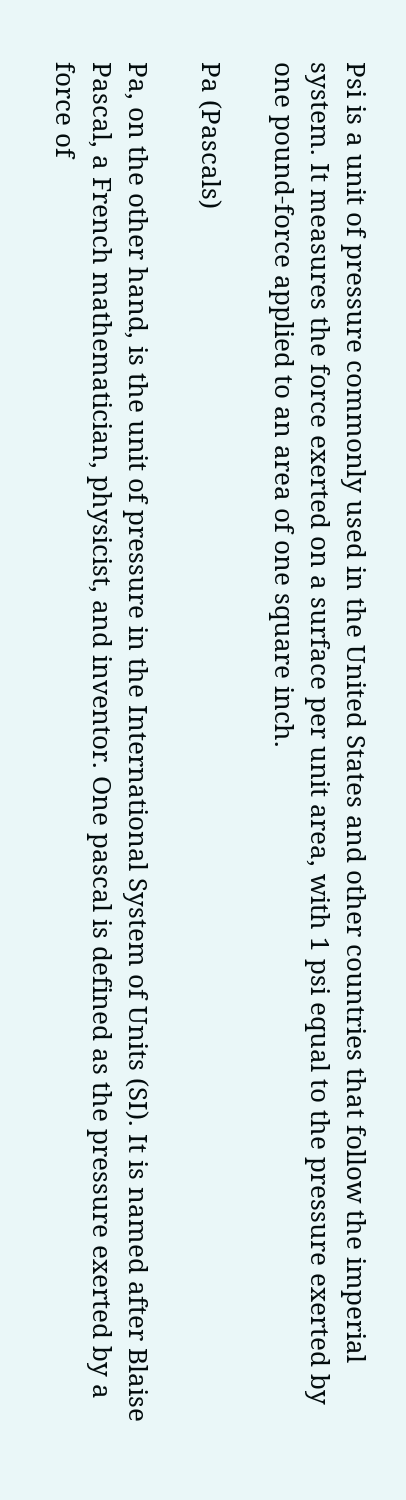Psi is a unit of pressure commonly used in the United States and other countries that follow the imperial system. It measures the force exerted on a surface per unit area, with 1 psi equal to the pressure exerted by one pound-force applied to an area of one square inch.

Pa (Pascals)

Pa, on the other hand, is the unit of pressure in the International System of Units (SI). It is named after Blaise Pascal, a French mathematician, physicist, and inventor. One pascal is defined as the pressure exerted by a force of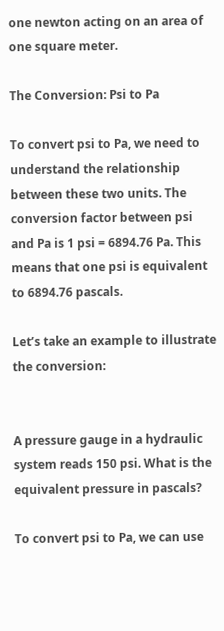one newton acting on an area of one square meter.

The Conversion: Psi to Pa

To convert psi to Pa, we need to understand the relationship between these two units. The conversion factor between psi and Pa is 1 psi = 6894.76 Pa. This means that one psi is equivalent to 6894.76 pascals.

Let’s take an example to illustrate the conversion:


A pressure gauge in a hydraulic system reads 150 psi. What is the equivalent pressure in pascals?

To convert psi to Pa, we can use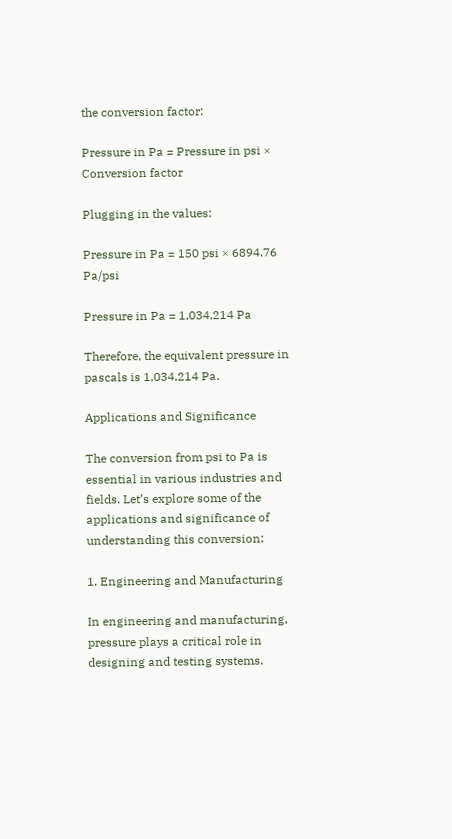the conversion factor:

Pressure in Pa = Pressure in psi × Conversion factor

Plugging in the values:

Pressure in Pa = 150 psi × 6894.76 Pa/psi

Pressure in Pa = 1,034,214 Pa

Therefore, the equivalent pressure in pascals is 1,034,214 Pa.

Applications and Significance

The conversion from psi to Pa is essential in various industries and fields. Let’s explore some of the applications and significance of understanding this conversion:

1. Engineering and Manufacturing

In engineering and manufacturing, pressure plays a critical role in designing and testing systems.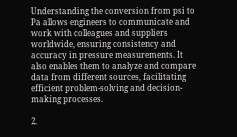Understanding the conversion from psi to Pa allows engineers to communicate and work with colleagues and suppliers worldwide, ensuring consistency and accuracy in pressure measurements. It also enables them to analyze and compare data from different sources, facilitating efficient problem-solving and decision-making processes.

2.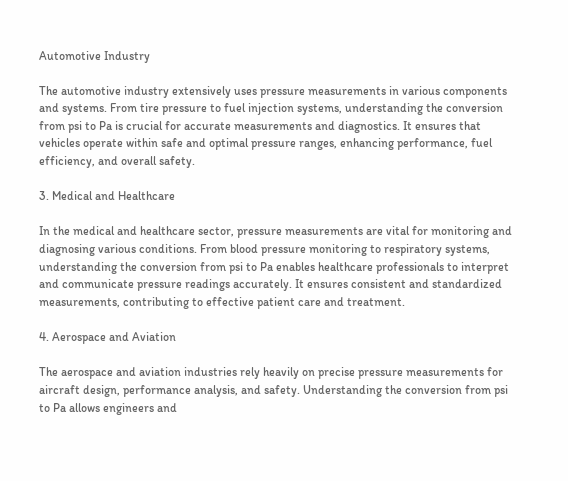Automotive Industry

The automotive industry extensively uses pressure measurements in various components and systems. From tire pressure to fuel injection systems, understanding the conversion from psi to Pa is crucial for accurate measurements and diagnostics. It ensures that vehicles operate within safe and optimal pressure ranges, enhancing performance, fuel efficiency, and overall safety.

3. Medical and Healthcare

In the medical and healthcare sector, pressure measurements are vital for monitoring and diagnosing various conditions. From blood pressure monitoring to respiratory systems, understanding the conversion from psi to Pa enables healthcare professionals to interpret and communicate pressure readings accurately. It ensures consistent and standardized measurements, contributing to effective patient care and treatment.

4. Aerospace and Aviation

The aerospace and aviation industries rely heavily on precise pressure measurements for aircraft design, performance analysis, and safety. Understanding the conversion from psi to Pa allows engineers and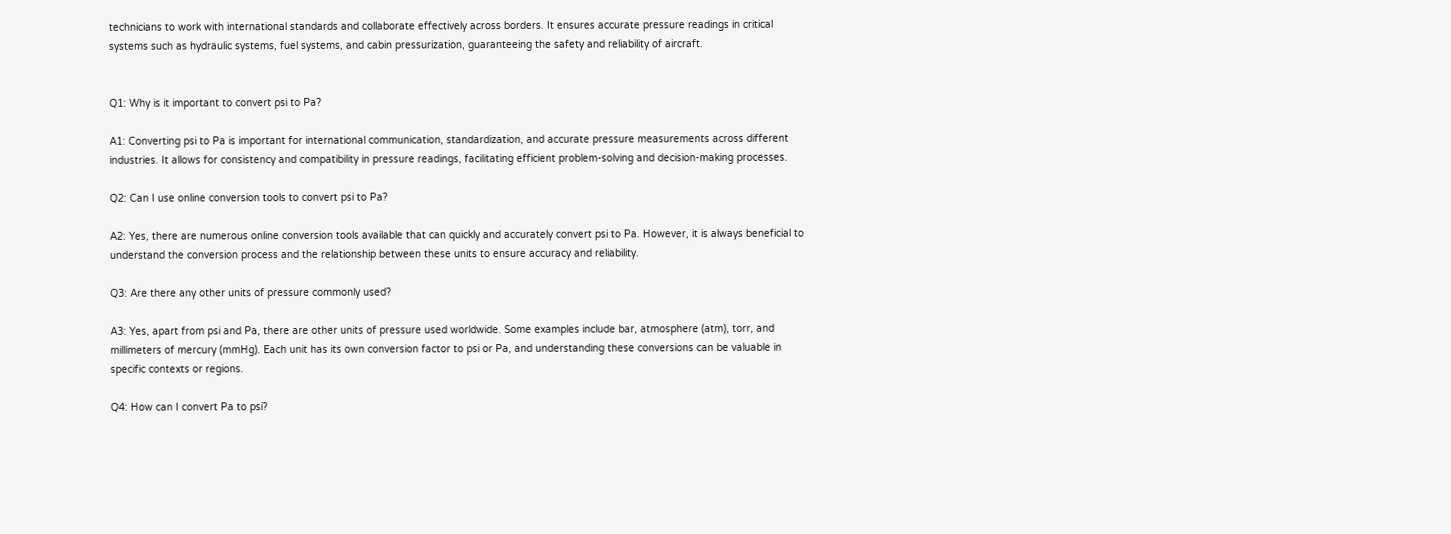technicians to work with international standards and collaborate effectively across borders. It ensures accurate pressure readings in critical systems such as hydraulic systems, fuel systems, and cabin pressurization, guaranteeing the safety and reliability of aircraft.


Q1: Why is it important to convert psi to Pa?

A1: Converting psi to Pa is important for international communication, standardization, and accurate pressure measurements across different industries. It allows for consistency and compatibility in pressure readings, facilitating efficient problem-solving and decision-making processes.

Q2: Can I use online conversion tools to convert psi to Pa?

A2: Yes, there are numerous online conversion tools available that can quickly and accurately convert psi to Pa. However, it is always beneficial to understand the conversion process and the relationship between these units to ensure accuracy and reliability.

Q3: Are there any other units of pressure commonly used?

A3: Yes, apart from psi and Pa, there are other units of pressure used worldwide. Some examples include bar, atmosphere (atm), torr, and millimeters of mercury (mmHg). Each unit has its own conversion factor to psi or Pa, and understanding these conversions can be valuable in specific contexts or regions.

Q4: How can I convert Pa to psi?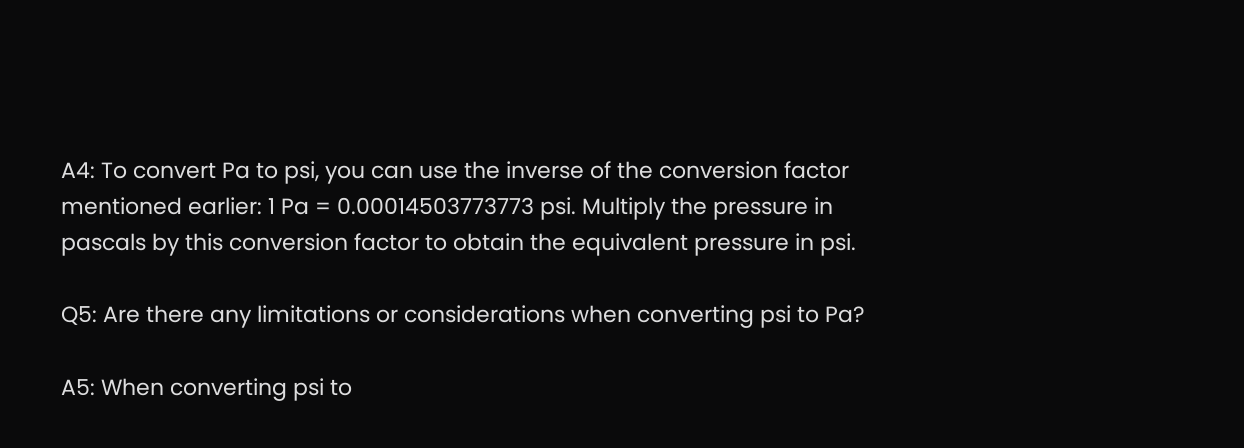A4: To convert Pa to psi, you can use the inverse of the conversion factor mentioned earlier: 1 Pa = 0.00014503773773 psi. Multiply the pressure in pascals by this conversion factor to obtain the equivalent pressure in psi.

Q5: Are there any limitations or considerations when converting psi to Pa?

A5: When converting psi to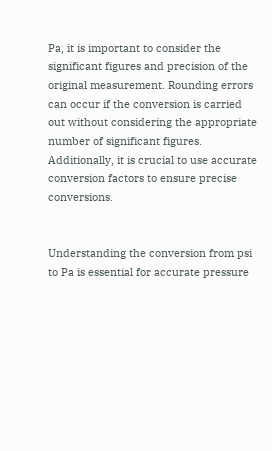Pa, it is important to consider the significant figures and precision of the original measurement. Rounding errors can occur if the conversion is carried out without considering the appropriate number of significant figures. Additionally, it is crucial to use accurate conversion factors to ensure precise conversions.


Understanding the conversion from psi to Pa is essential for accurate pressure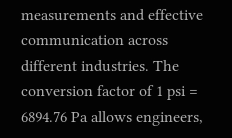measurements and effective communication across different industries. The conversion factor of 1 psi = 6894.76 Pa allows engineers,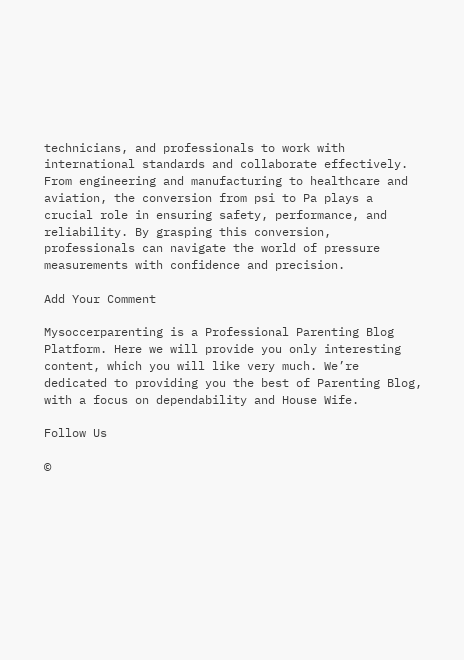technicians, and professionals to work with international standards and collaborate effectively. From engineering and manufacturing to healthcare and aviation, the conversion from psi to Pa plays a crucial role in ensuring safety, performance, and reliability. By grasping this conversion, professionals can navigate the world of pressure measurements with confidence and precision.

Add Your Comment

Mysoccerparenting is a Professional Parenting Blog Platform. Here we will provide you only interesting content, which you will like very much. We’re dedicated to providing you the best of Parenting Blog, with a focus on dependability and House Wife.

Follow Us

©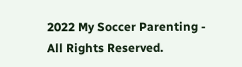2022 My Soccer Parenting - All Rights Reserved.